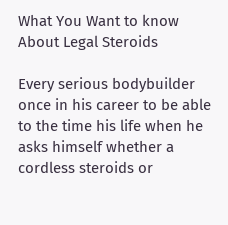What You Want to know About Legal Steroids

Every serious bodybuilder once in his career to be able to the time his life when he asks himself whether a cordless steroids or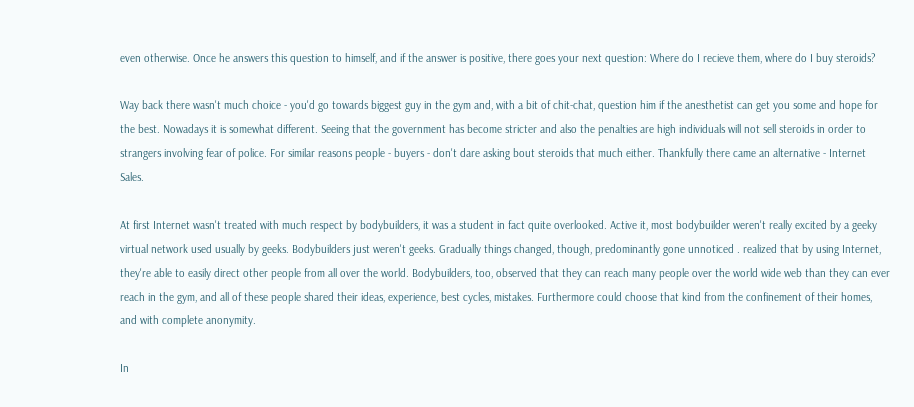even otherwise. Once he answers this question to himself, and if the answer is positive, there goes your next question: Where do I recieve them, where do I buy steroids?

Way back there wasn't much choice - you'd go towards biggest guy in the gym and, with a bit of chit-chat, question him if the anesthetist can get you some and hope for the best. Nowadays it is somewhat different. Seeing that the government has become stricter and also the penalties are high individuals will not sell steroids in order to strangers involving fear of police. For similar reasons people - buyers - don't dare asking bout steroids that much either. Thankfully there came an alternative - Internet Sales.

At first Internet wasn't treated with much respect by bodybuilders, it was a student in fact quite overlooked. Active it, most bodybuilder weren't really excited by a geeky virtual network used usually by geeks. Bodybuilders just weren't geeks. Gradually things changed, though, predominantly gone unnoticed . realized that by using Internet, they're able to easily direct other people from all over the world. Bodybuilders, too, observed that they can reach many people over the world wide web than they can ever reach in the gym, and all of these people shared their ideas, experience, best cycles, mistakes. Furthermore could choose that kind from the confinement of their homes, and with complete anonymity.

In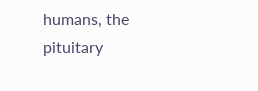humans, the pituitary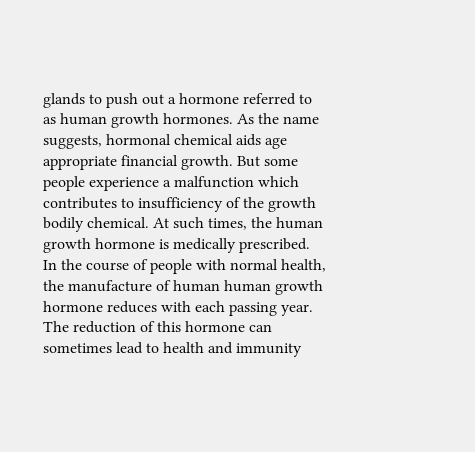glands to push out a hormone referred to as human growth hormones. As the name suggests, hormonal chemical aids age appropriate financial growth. But some people experience a malfunction which contributes to insufficiency of the growth bodily chemical. At such times, the human growth hormone is medically prescribed. In the course of people with normal health, the manufacture of human human growth hormone reduces with each passing year. The reduction of this hormone can sometimes lead to health and immunity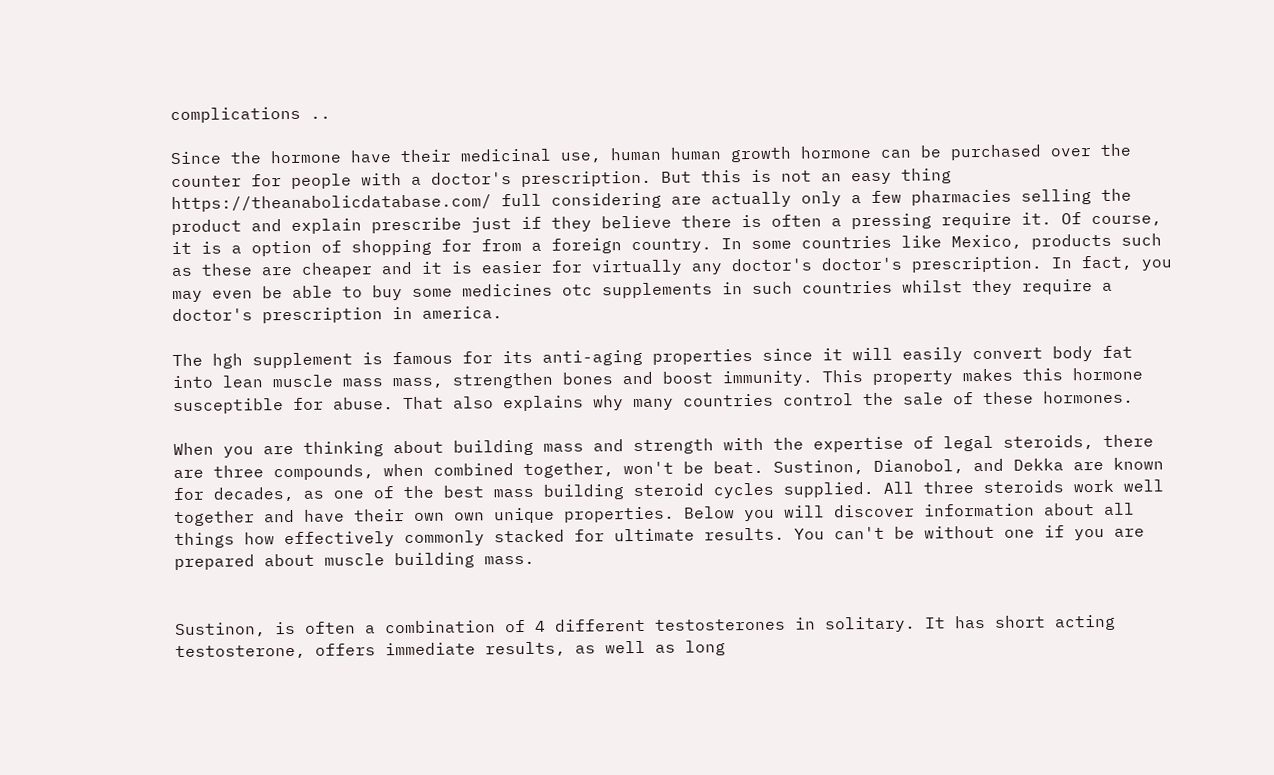complications ..

Since the hormone have their medicinal use, human human growth hormone can be purchased over the counter for people with a doctor's prescription. But this is not an easy thing https://theanabolicdatabase.com/ full considering are actually only a few pharmacies selling the product and explain prescribe just if they believe there is often a pressing require it. Of course, it is a option of shopping for from a foreign country. In some countries like Mexico, products such as these are cheaper and it is easier for virtually any doctor's doctor's prescription. In fact, you may even be able to buy some medicines otc supplements in such countries whilst they require a doctor's prescription in america.

The hgh supplement is famous for its anti-aging properties since it will easily convert body fat into lean muscle mass mass, strengthen bones and boost immunity. This property makes this hormone susceptible for abuse. That also explains why many countries control the sale of these hormones.

When you are thinking about building mass and strength with the expertise of legal steroids, there are three compounds, when combined together, won't be beat. Sustinon, Dianobol, and Dekka are known for decades, as one of the best mass building steroid cycles supplied. All three steroids work well together and have their own own unique properties. Below you will discover information about all things how effectively commonly stacked for ultimate results. You can't be without one if you are prepared about muscle building mass.


Sustinon, is often a combination of 4 different testosterones in solitary. It has short acting testosterone, offers immediate results, as well as long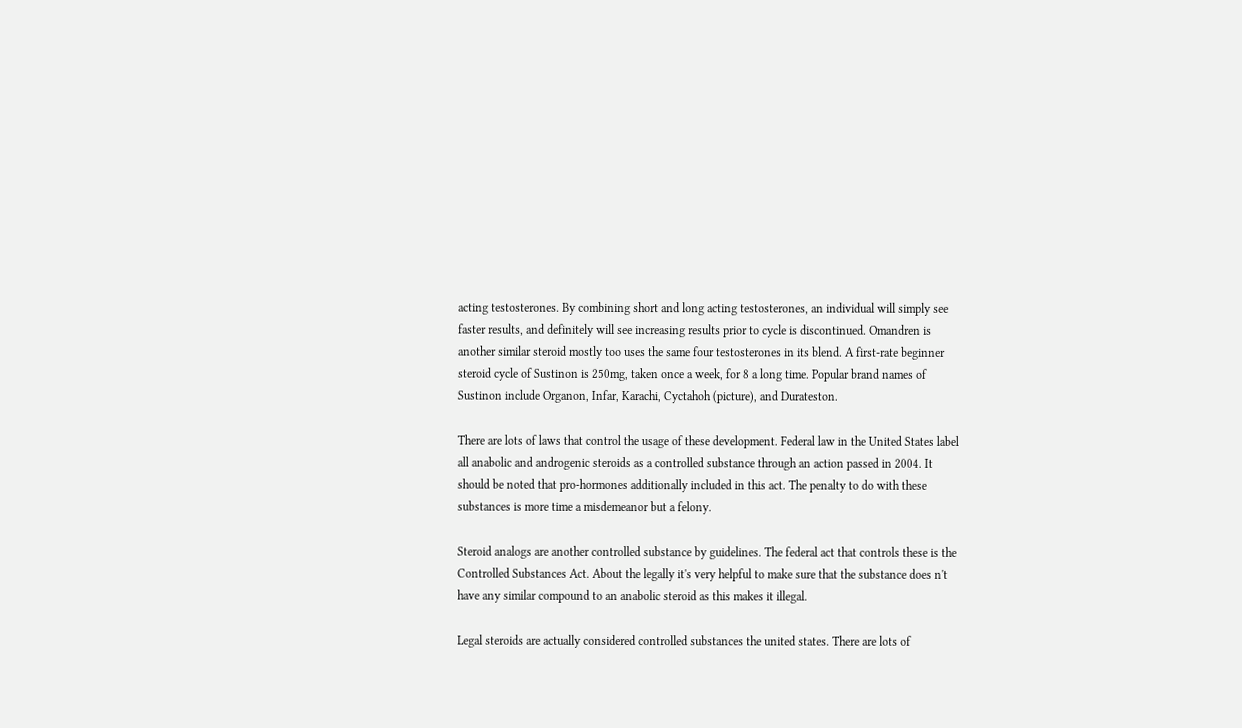acting testosterones. By combining short and long acting testosterones, an individual will simply see faster results, and definitely will see increasing results prior to cycle is discontinued. Omandren is another similar steroid mostly too uses the same four testosterones in its blend. A first-rate beginner steroid cycle of Sustinon is 250mg, taken once a week, for 8 a long time. Popular brand names of Sustinon include Organon, Infar, Karachi, Cyctahoh (picture), and Durateston.

There are lots of laws that control the usage of these development. Federal law in the United States label all anabolic and androgenic steroids as a controlled substance through an action passed in 2004. It should be noted that pro-hormones additionally included in this act. The penalty to do with these substances is more time a misdemeanor but a felony.

Steroid analogs are another controlled substance by guidelines. The federal act that controls these is the Controlled Substances Act. About the legally it's very helpful to make sure that the substance does n't have any similar compound to an anabolic steroid as this makes it illegal.

Legal steroids are actually considered controlled substances the united states. There are lots of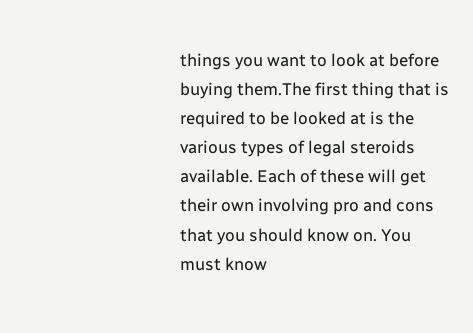things you want to look at before buying them.The first thing that is required to be looked at is the various types of legal steroids available. Each of these will get their own involving pro and cons that you should know on. You must know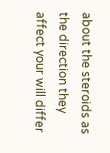about the steroids as the direction they affect your will differ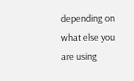depending on what else you are using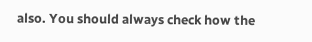also. You should always check how the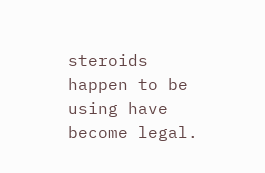steroids happen to be using have become legal.